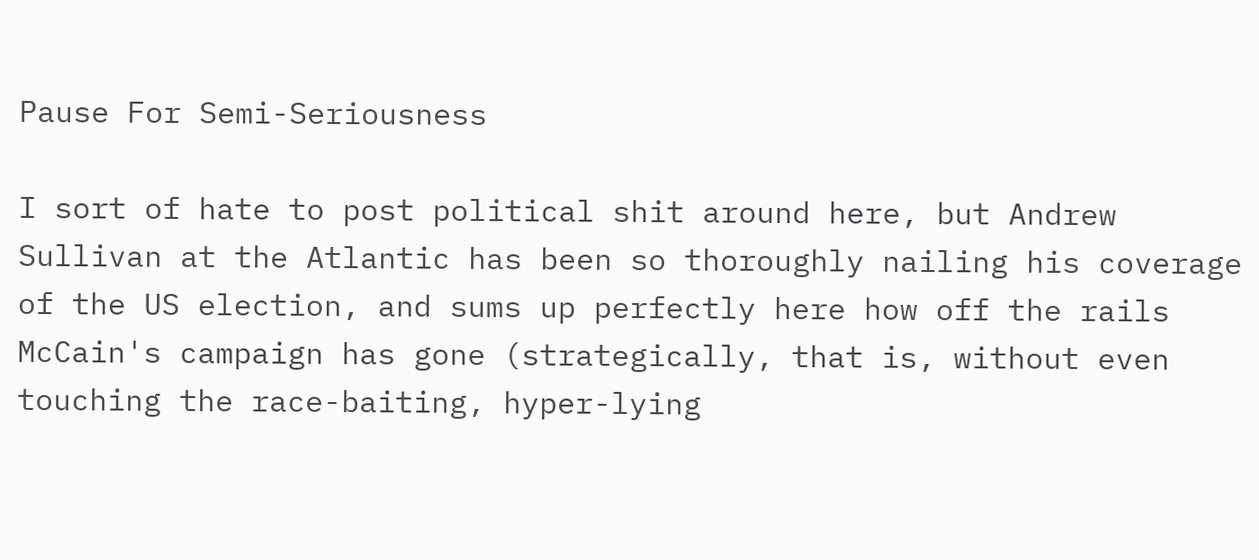Pause For Semi-Seriousness

I sort of hate to post political shit around here, but Andrew Sullivan at the Atlantic has been so thoroughly nailing his coverage of the US election, and sums up perfectly here how off the rails McCain's campaign has gone (strategically, that is, without even touching the race-baiting, hyper-lying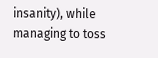insanity), while managing to toss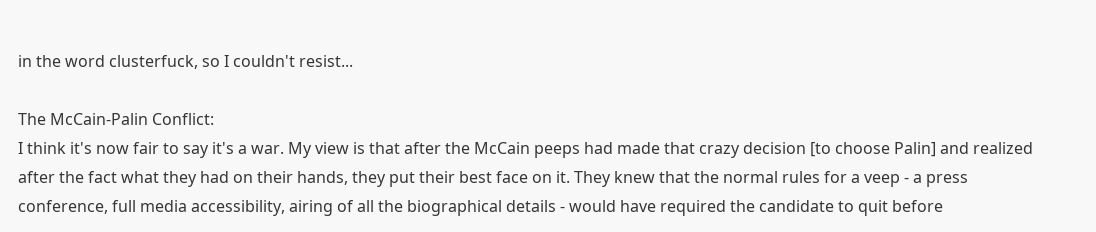in the word clusterfuck, so I couldn't resist...

The McCain-Palin Conflict:
I think it's now fair to say it's a war. My view is that after the McCain peeps had made that crazy decision [to choose Palin] and realized after the fact what they had on their hands, they put their best face on it. They knew that the normal rules for a veep - a press conference, full media accessibility, airing of all the biographical details - would have required the candidate to quit before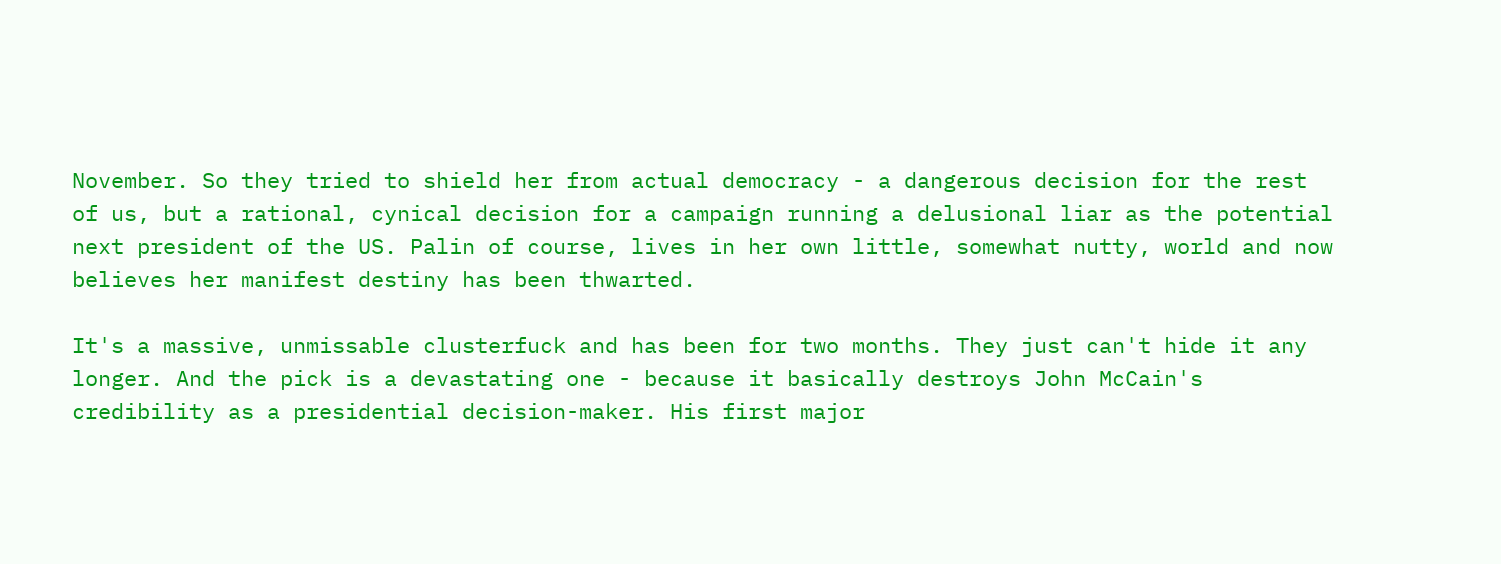November. So they tried to shield her from actual democracy - a dangerous decision for the rest of us, but a rational, cynical decision for a campaign running a delusional liar as the potential next president of the US. Palin of course, lives in her own little, somewhat nutty, world and now believes her manifest destiny has been thwarted.

It's a massive, unmissable clusterfuck and has been for two months. They just can't hide it any longer. And the pick is a devastating one - because it basically destroys John McCain's credibility as a presidential decision-maker. His first major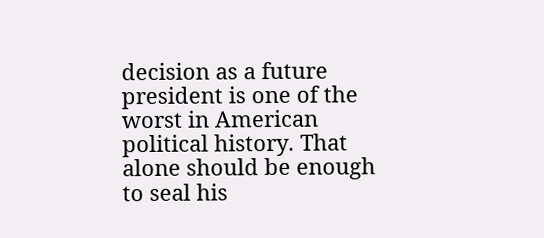decision as a future president is one of the worst in American political history. That alone should be enough to seal his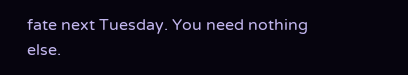fate next Tuesday. You need nothing else.